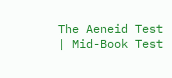The Aeneid Test | Mid-Book Test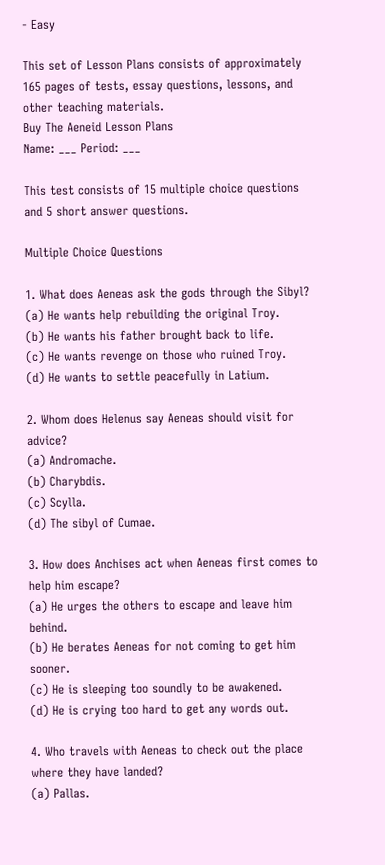- Easy

This set of Lesson Plans consists of approximately 165 pages of tests, essay questions, lessons, and other teaching materials.
Buy The Aeneid Lesson Plans
Name: ___ Period: ___

This test consists of 15 multiple choice questions and 5 short answer questions.

Multiple Choice Questions

1. What does Aeneas ask the gods through the Sibyl?
(a) He wants help rebuilding the original Troy.
(b) He wants his father brought back to life.
(c) He wants revenge on those who ruined Troy.
(d) He wants to settle peacefully in Latium.

2. Whom does Helenus say Aeneas should visit for advice?
(a) Andromache.
(b) Charybdis.
(c) Scylla.
(d) The sibyl of Cumae.

3. How does Anchises act when Aeneas first comes to help him escape?
(a) He urges the others to escape and leave him behind.
(b) He berates Aeneas for not coming to get him sooner.
(c) He is sleeping too soundly to be awakened.
(d) He is crying too hard to get any words out.

4. Who travels with Aeneas to check out the place where they have landed?
(a) Pallas.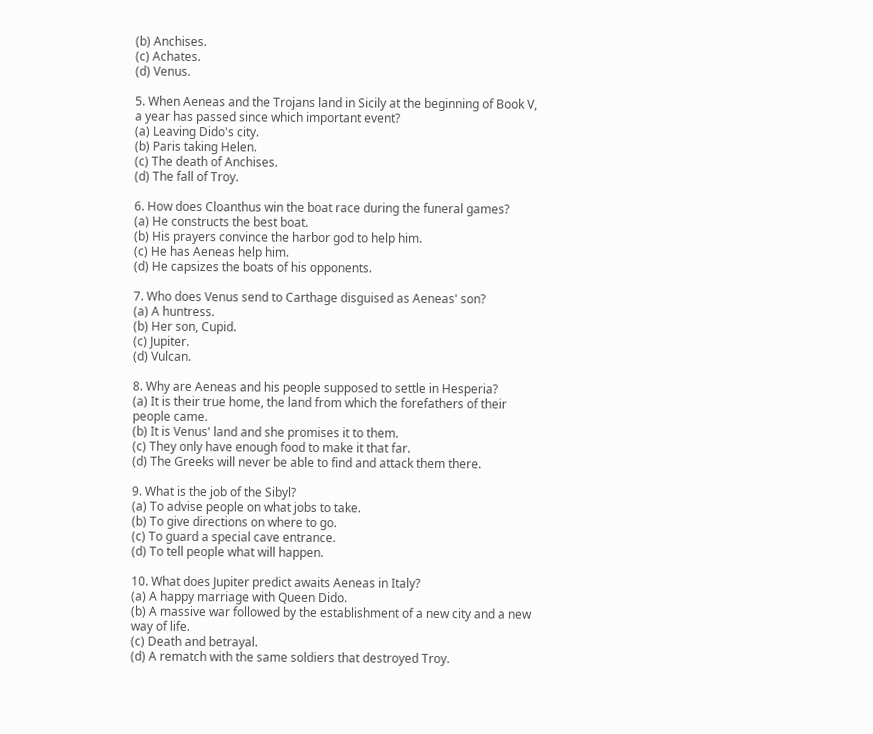(b) Anchises.
(c) Achates.
(d) Venus.

5. When Aeneas and the Trojans land in Sicily at the beginning of Book V, a year has passed since which important event?
(a) Leaving Dido's city.
(b) Paris taking Helen.
(c) The death of Anchises.
(d) The fall of Troy.

6. How does Cloanthus win the boat race during the funeral games?
(a) He constructs the best boat.
(b) His prayers convince the harbor god to help him.
(c) He has Aeneas help him.
(d) He capsizes the boats of his opponents.

7. Who does Venus send to Carthage disguised as Aeneas' son?
(a) A huntress.
(b) Her son, Cupid.
(c) Jupiter.
(d) Vulcan.

8. Why are Aeneas and his people supposed to settle in Hesperia?
(a) It is their true home, the land from which the forefathers of their people came.
(b) It is Venus' land and she promises it to them.
(c) They only have enough food to make it that far.
(d) The Greeks will never be able to find and attack them there.

9. What is the job of the Sibyl?
(a) To advise people on what jobs to take.
(b) To give directions on where to go.
(c) To guard a special cave entrance.
(d) To tell people what will happen.

10. What does Jupiter predict awaits Aeneas in Italy?
(a) A happy marriage with Queen Dido.
(b) A massive war followed by the establishment of a new city and a new way of life.
(c) Death and betrayal.
(d) A rematch with the same soldiers that destroyed Troy.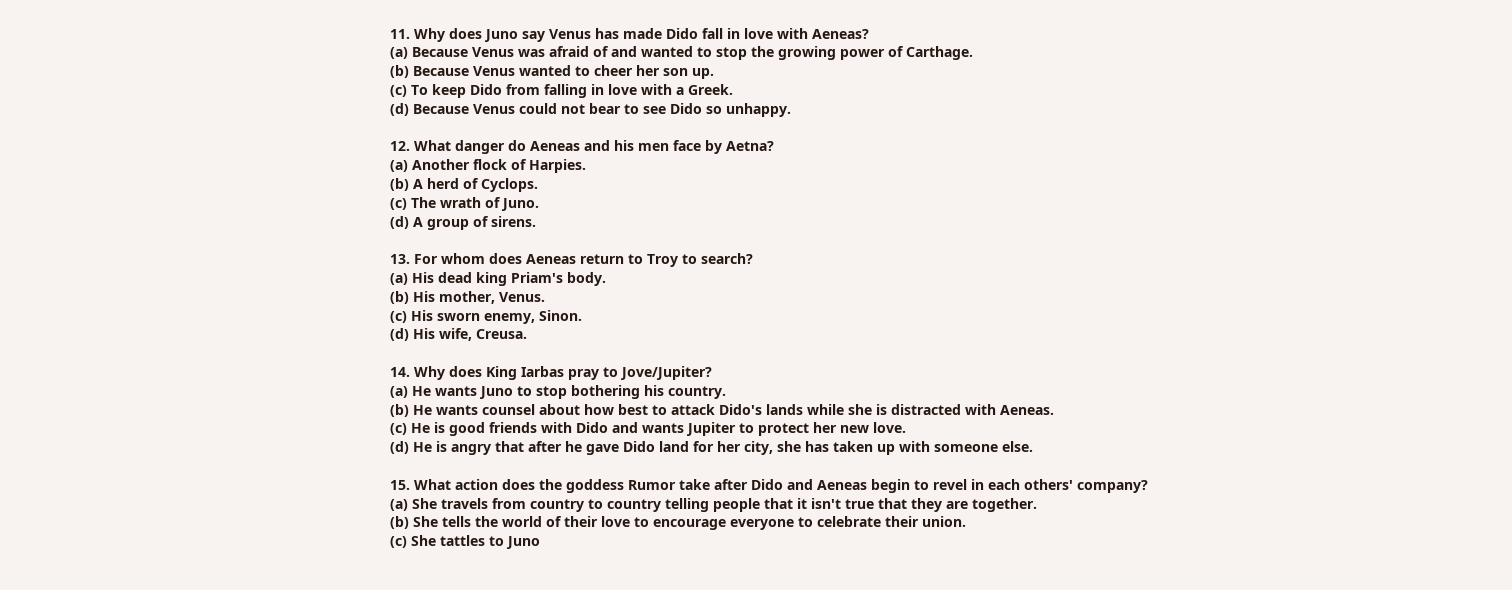11. Why does Juno say Venus has made Dido fall in love with Aeneas?
(a) Because Venus was afraid of and wanted to stop the growing power of Carthage.
(b) Because Venus wanted to cheer her son up.
(c) To keep Dido from falling in love with a Greek.
(d) Because Venus could not bear to see Dido so unhappy.

12. What danger do Aeneas and his men face by Aetna?
(a) Another flock of Harpies.
(b) A herd of Cyclops.
(c) The wrath of Juno.
(d) A group of sirens.

13. For whom does Aeneas return to Troy to search?
(a) His dead king Priam's body.
(b) His mother, Venus.
(c) His sworn enemy, Sinon.
(d) His wife, Creusa.

14. Why does King Iarbas pray to Jove/Jupiter?
(a) He wants Juno to stop bothering his country.
(b) He wants counsel about how best to attack Dido's lands while she is distracted with Aeneas.
(c) He is good friends with Dido and wants Jupiter to protect her new love.
(d) He is angry that after he gave Dido land for her city, she has taken up with someone else.

15. What action does the goddess Rumor take after Dido and Aeneas begin to revel in each others' company?
(a) She travels from country to country telling people that it isn't true that they are together.
(b) She tells the world of their love to encourage everyone to celebrate their union.
(c) She tattles to Juno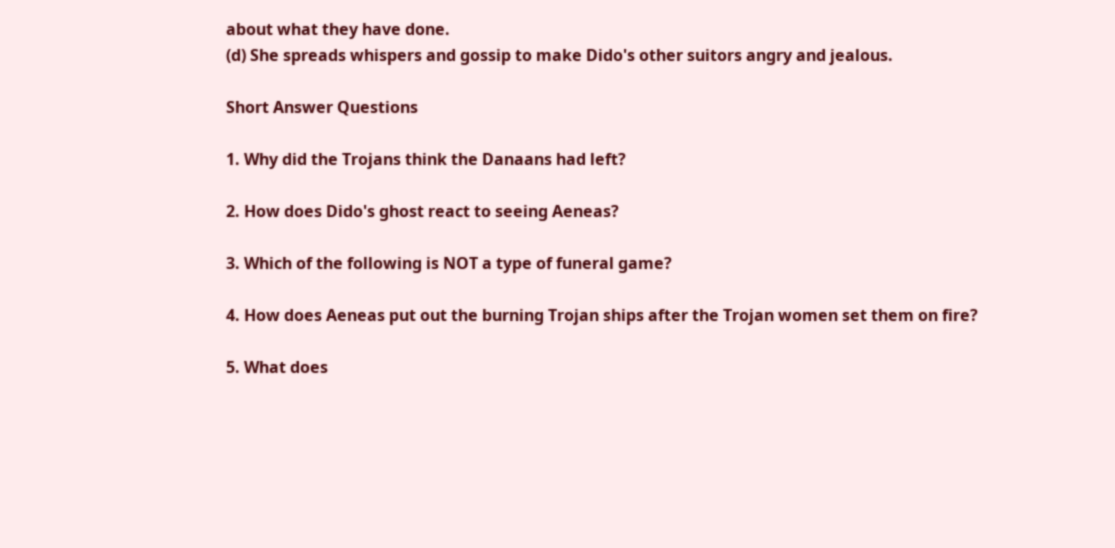about what they have done.
(d) She spreads whispers and gossip to make Dido's other suitors angry and jealous.

Short Answer Questions

1. Why did the Trojans think the Danaans had left?

2. How does Dido's ghost react to seeing Aeneas?

3. Which of the following is NOT a type of funeral game?

4. How does Aeneas put out the burning Trojan ships after the Trojan women set them on fire?

5. What does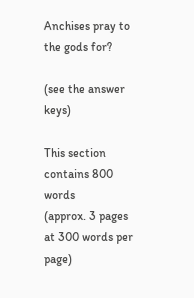Anchises pray to the gods for?

(see the answer keys)

This section contains 800 words
(approx. 3 pages at 300 words per page)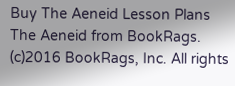Buy The Aeneid Lesson Plans
The Aeneid from BookRags. (c)2016 BookRags, Inc. All rights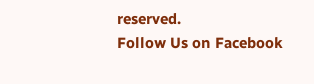reserved.
Follow Us on Facebook